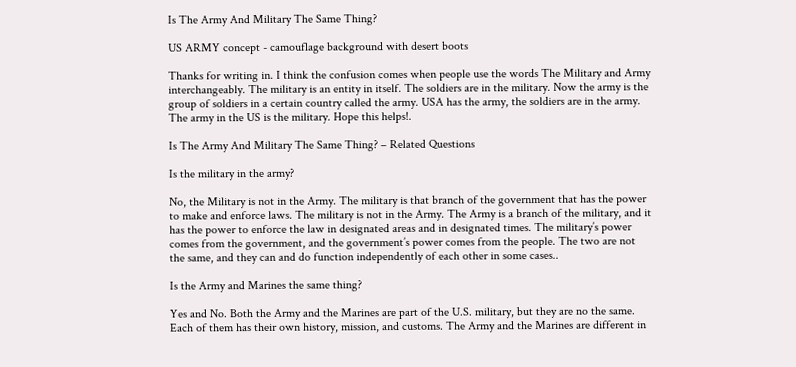Is The Army And Military The Same Thing?

US ARMY concept - camouflage background with desert boots

Thanks for writing in. I think the confusion comes when people use the words The Military and Army interchangeably. The military is an entity in itself. The soldiers are in the military. Now the army is the group of soldiers in a certain country called the army. USA has the army, the soldiers are in the army. The army in the US is the military. Hope this helps!.

Is The Army And Military The Same Thing? – Related Questions

Is the military in the army?

No, the Military is not in the Army. The military is that branch of the government that has the power to make and enforce laws. The military is not in the Army. The Army is a branch of the military, and it has the power to enforce the law in designated areas and in designated times. The military’s power comes from the government, and the government’s power comes from the people. The two are not the same, and they can and do function independently of each other in some cases..

Is the Army and Marines the same thing?

Yes and No. Both the Army and the Marines are part of the U.S. military, but they are no the same. Each of them has their own history, mission, and customs. The Army and the Marines are different in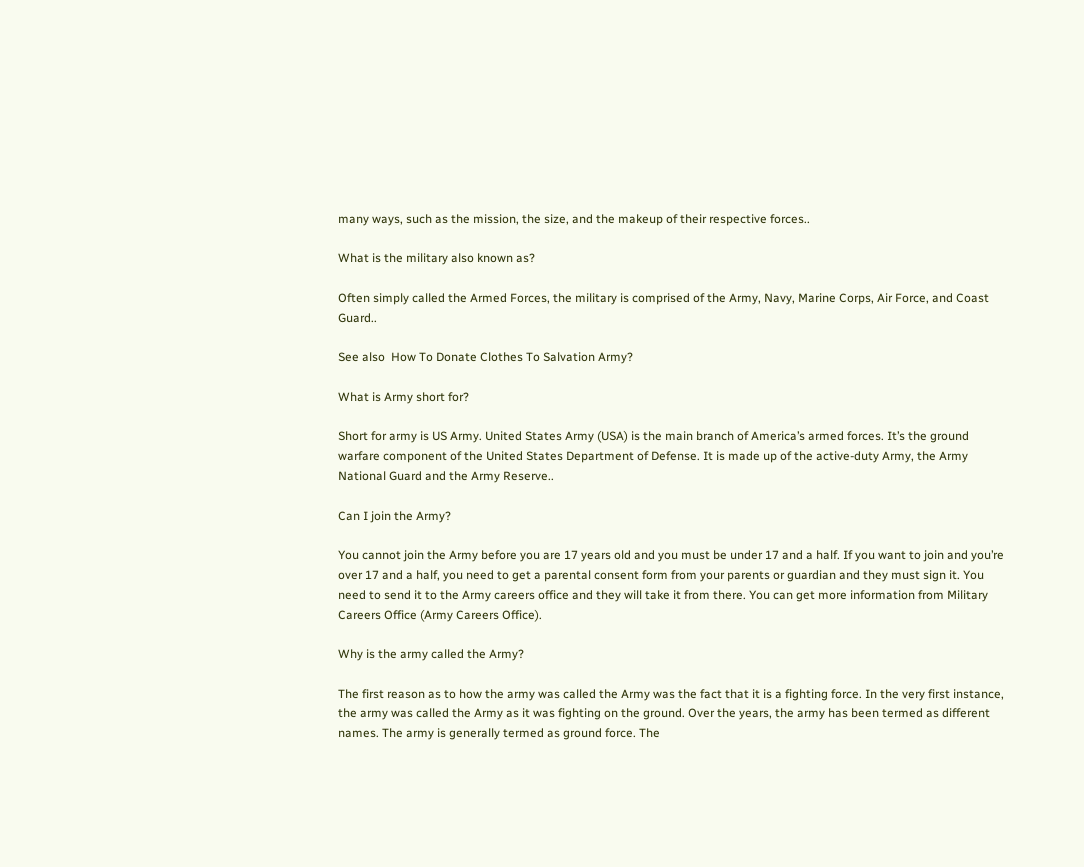many ways, such as the mission, the size, and the makeup of their respective forces..

What is the military also known as?

Often simply called the Armed Forces, the military is comprised of the Army, Navy, Marine Corps, Air Force, and Coast Guard..

See also  How To Donate Clothes To Salvation Army?

What is Army short for?

Short for army is US Army. United States Army (USA) is the main branch of America’s armed forces. It’s the ground warfare component of the United States Department of Defense. It is made up of the active-duty Army, the Army National Guard and the Army Reserve..

Can I join the Army?

You cannot join the Army before you are 17 years old and you must be under 17 and a half. If you want to join and you’re over 17 and a half, you need to get a parental consent form from your parents or guardian and they must sign it. You need to send it to the Army careers office and they will take it from there. You can get more information from Military Careers Office (Army Careers Office).

Why is the army called the Army?

The first reason as to how the army was called the Army was the fact that it is a fighting force. In the very first instance, the army was called the Army as it was fighting on the ground. Over the years, the army has been termed as different names. The army is generally termed as ground force. The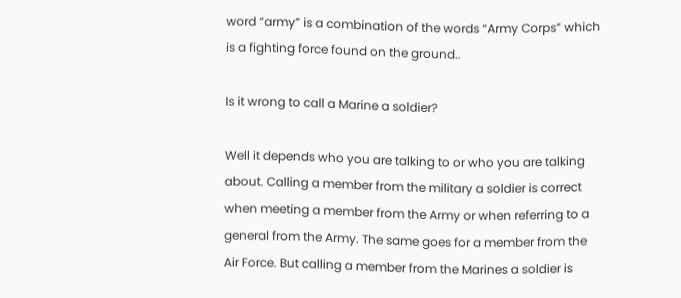word “army” is a combination of the words “Army Corps” which is a fighting force found on the ground..

Is it wrong to call a Marine a soldier?

Well it depends who you are talking to or who you are talking about. Calling a member from the military a soldier is correct when meeting a member from the Army or when referring to a general from the Army. The same goes for a member from the Air Force. But calling a member from the Marines a soldier is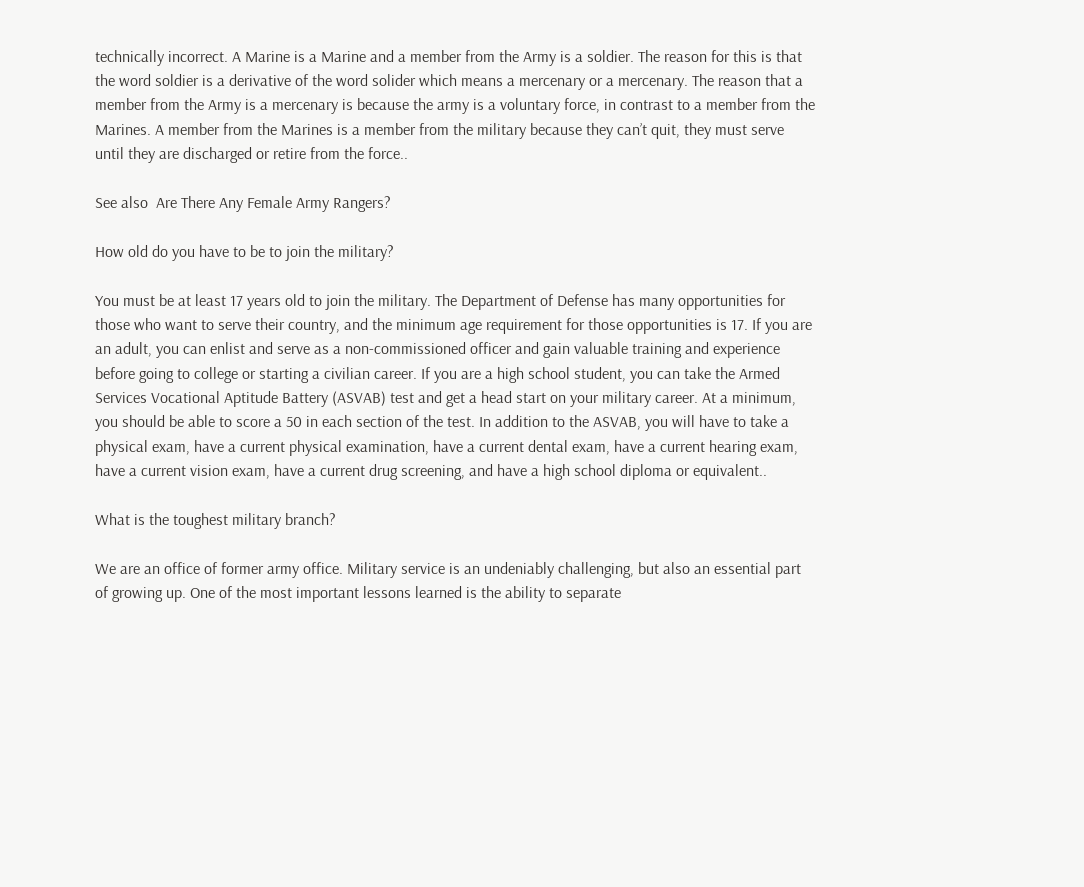technically incorrect. A Marine is a Marine and a member from the Army is a soldier. The reason for this is that the word soldier is a derivative of the word solider which means a mercenary or a mercenary. The reason that a member from the Army is a mercenary is because the army is a voluntary force, in contrast to a member from the Marines. A member from the Marines is a member from the military because they can’t quit, they must serve until they are discharged or retire from the force..

See also  Are There Any Female Army Rangers?

How old do you have to be to join the military?

You must be at least 17 years old to join the military. The Department of Defense has many opportunities for those who want to serve their country, and the minimum age requirement for those opportunities is 17. If you are an adult, you can enlist and serve as a non-commissioned officer and gain valuable training and experience before going to college or starting a civilian career. If you are a high school student, you can take the Armed Services Vocational Aptitude Battery (ASVAB) test and get a head start on your military career. At a minimum, you should be able to score a 50 in each section of the test. In addition to the ASVAB, you will have to take a physical exam, have a current physical examination, have a current dental exam, have a current hearing exam, have a current vision exam, have a current drug screening, and have a high school diploma or equivalent..

What is the toughest military branch?

We are an office of former army office. Military service is an undeniably challenging, but also an essential part of growing up. One of the most important lessons learned is the ability to separate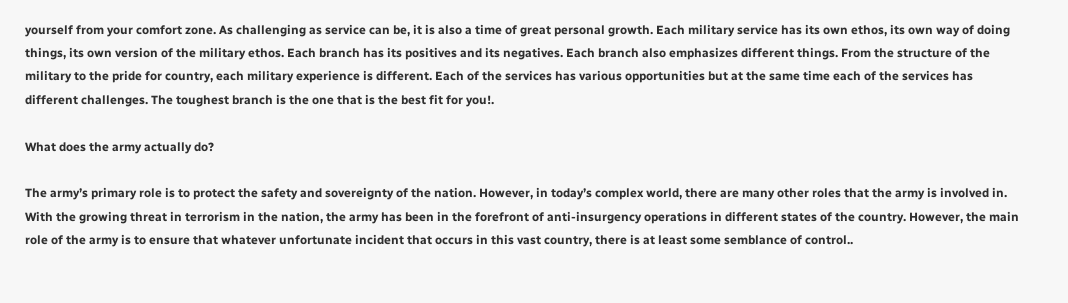yourself from your comfort zone. As challenging as service can be, it is also a time of great personal growth. Each military service has its own ethos, its own way of doing things, its own version of the military ethos. Each branch has its positives and its negatives. Each branch also emphasizes different things. From the structure of the military to the pride for country, each military experience is different. Each of the services has various opportunities but at the same time each of the services has different challenges. The toughest branch is the one that is the best fit for you!.

What does the army actually do?

The army’s primary role is to protect the safety and sovereignty of the nation. However, in today’s complex world, there are many other roles that the army is involved in. With the growing threat in terrorism in the nation, the army has been in the forefront of anti-insurgency operations in different states of the country. However, the main role of the army is to ensure that whatever unfortunate incident that occurs in this vast country, there is at least some semblance of control..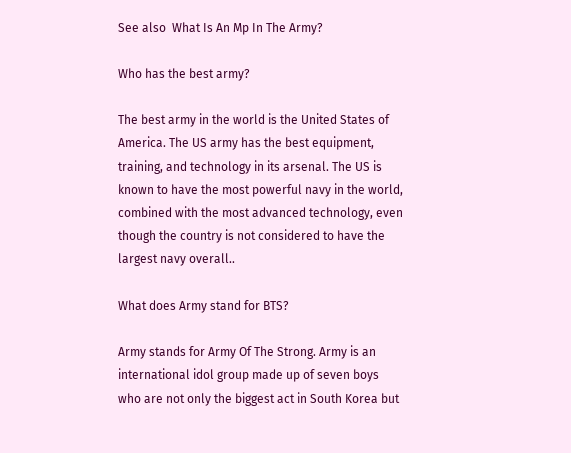See also  What Is An Mp In The Army?

Who has the best army?

The best army in the world is the United States of America. The US army has the best equipment, training, and technology in its arsenal. The US is known to have the most powerful navy in the world, combined with the most advanced technology, even though the country is not considered to have the largest navy overall..

What does Army stand for BTS?

Army stands for Army Of The Strong. Army is an international idol group made up of seven boys who are not only the biggest act in South Korea but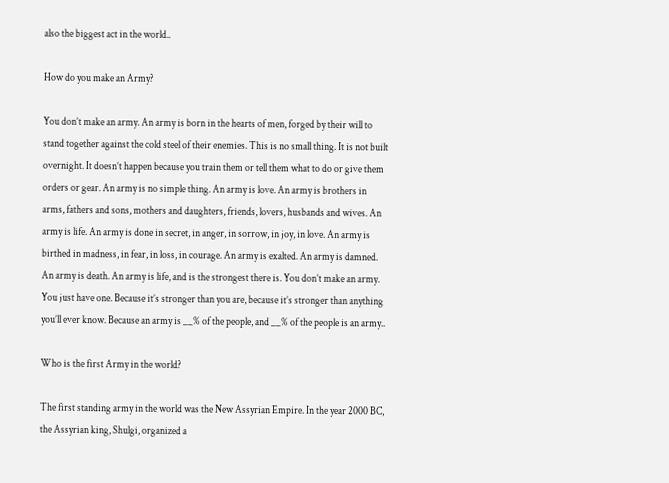also the biggest act in the world..

How do you make an Army?

You don’t make an army. An army is born in the hearts of men, forged by their will to stand together against the cold steel of their enemies. This is no small thing. It is not built overnight. It doesn’t happen because you train them or tell them what to do or give them orders or gear. An army is no simple thing. An army is love. An army is brothers in arms, fathers and sons, mothers and daughters, friends, lovers, husbands and wives. An army is life. An army is done in secret, in anger, in sorrow, in joy, in love. An army is birthed in madness, in fear, in loss, in courage. An army is exalted. An army is damned. An army is death. An army is life, and is the strongest there is. You don’t make an army. You just have one. Because it’s stronger than you are, because it’s stronger than anything you’ll ever know. Because an army is __% of the people, and __% of the people is an army..

Who is the first Army in the world?

The first standing army in the world was the New Assyrian Empire. In the year 2000 BC, the Assyrian king, Shulgi, organized a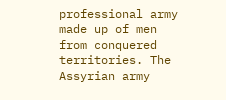professional army made up of men from conquered territories. The Assyrian army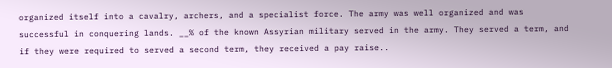organized itself into a cavalry, archers, and a specialist force. The army was well organized and was successful in conquering lands. __% of the known Assyrian military served in the army. They served a term, and if they were required to served a second term, they received a pay raise..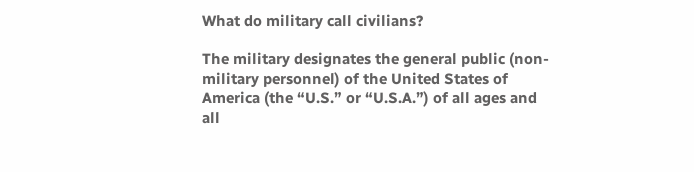What do military call civilians?

The military designates the general public (non-military personnel) of the United States of America (the “U.S.” or “U.S.A.”) of all ages and all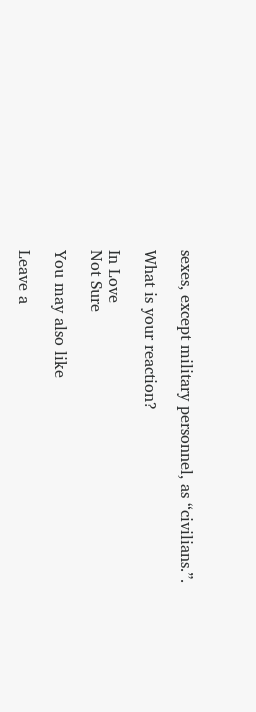sexes, except military personnel, as “civilians.”.

What is your reaction?

In Love
Not Sure

You may also like

Leave a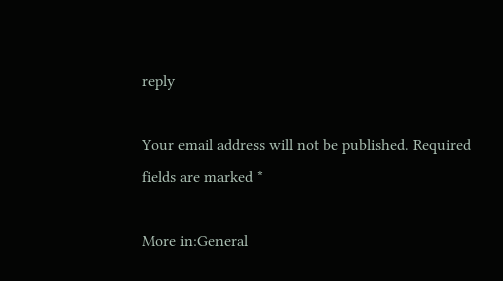reply

Your email address will not be published. Required fields are marked *

More in:General